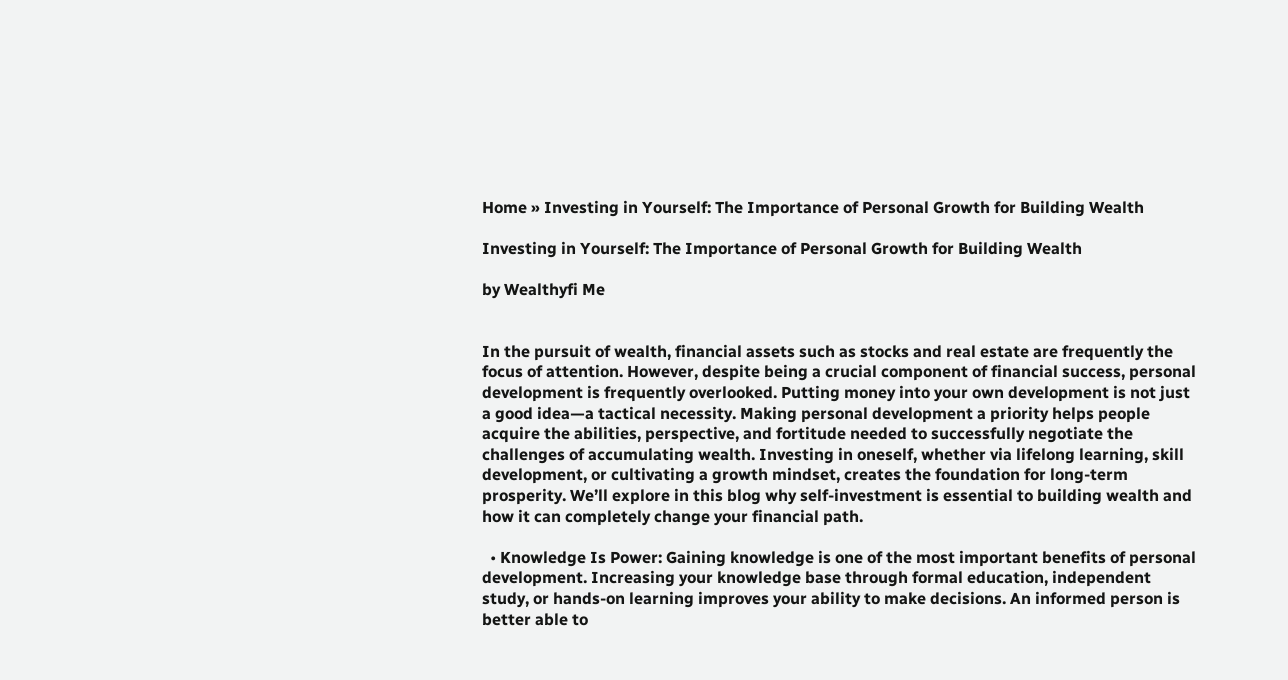Home » Investing in Yourself: The Importance of Personal Growth for Building Wealth

Investing in Yourself: The Importance of Personal Growth for Building Wealth

by Wealthyfi Me


In the pursuit of wealth, financial assets such as stocks and real estate are frequently the focus of attention. However, despite being a crucial component of financial success, personal development is frequently overlooked. Putting money into your own development is not just a good idea—a tactical necessity. Making personal development a priority helps people acquire the abilities, perspective, and fortitude needed to successfully negotiate the challenges of accumulating wealth. Investing in oneself, whether via lifelong learning, skill development, or cultivating a growth mindset, creates the foundation for long-term prosperity. We’ll explore in this blog why self-investment is essential to building wealth and how it can completely change your financial path.

  • Knowledge Is Power: Gaining knowledge is one of the most important benefits of personal development. Increasing your knowledge base through formal education, independent study, or hands-on learning improves your ability to make decisions. An informed person is better able to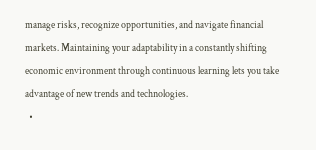manage risks, recognize opportunities, and navigate financial markets. Maintaining your adaptability in a constantly shifting economic environment through continuous learning lets you take advantage of new trends and technologies.
  •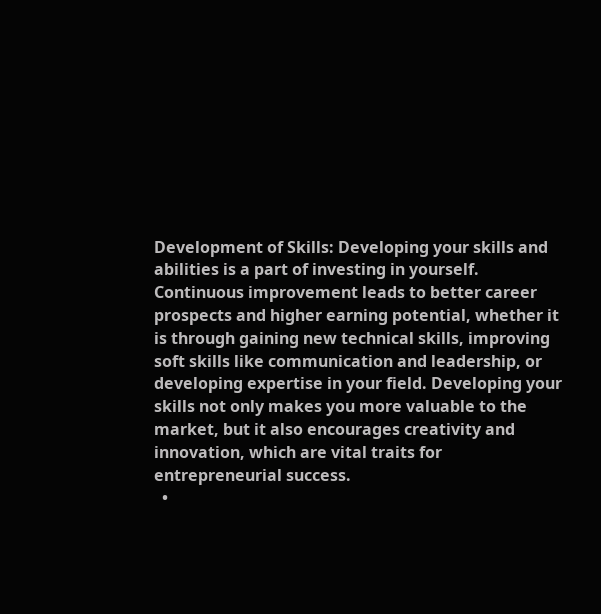Development of Skills: Developing your skills and abilities is a part of investing in yourself. Continuous improvement leads to better career prospects and higher earning potential, whether it is through gaining new technical skills, improving soft skills like communication and leadership, or developing expertise in your field. Developing your skills not only makes you more valuable to the market, but it also encourages creativity and innovation, which are vital traits for entrepreneurial success.
  •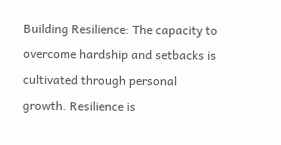Building Resilience: The capacity to overcome hardship and setbacks is cultivated through personal growth. Resilience is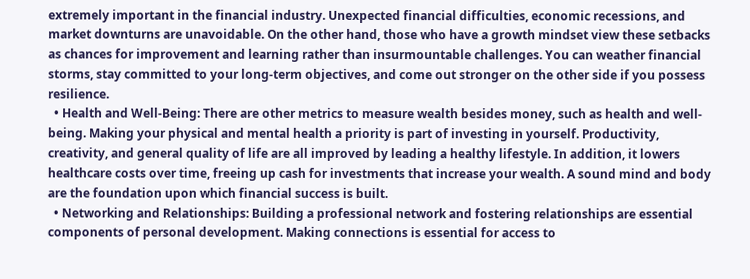extremely important in the financial industry. Unexpected financial difficulties, economic recessions, and market downturns are unavoidable. On the other hand, those who have a growth mindset view these setbacks as chances for improvement and learning rather than insurmountable challenges. You can weather financial storms, stay committed to your long-term objectives, and come out stronger on the other side if you possess resilience.
  • Health and Well-Being: There are other metrics to measure wealth besides money, such as health and well-being. Making your physical and mental health a priority is part of investing in yourself. Productivity, creativity, and general quality of life are all improved by leading a healthy lifestyle. In addition, it lowers healthcare costs over time, freeing up cash for investments that increase your wealth. A sound mind and body are the foundation upon which financial success is built.
  • Networking and Relationships: Building a professional network and fostering relationships are essential components of personal development. Making connections is essential for access to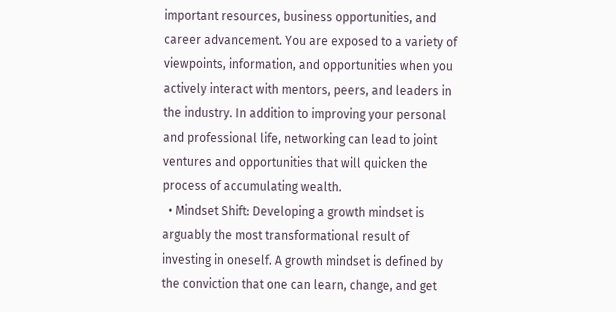important resources, business opportunities, and career advancement. You are exposed to a variety of viewpoints, information, and opportunities when you actively interact with mentors, peers, and leaders in the industry. In addition to improving your personal and professional life, networking can lead to joint ventures and opportunities that will quicken the process of accumulating wealth.
  • Mindset Shift: Developing a growth mindset is arguably the most transformational result of investing in oneself. A growth mindset is defined by the conviction that one can learn, change, and get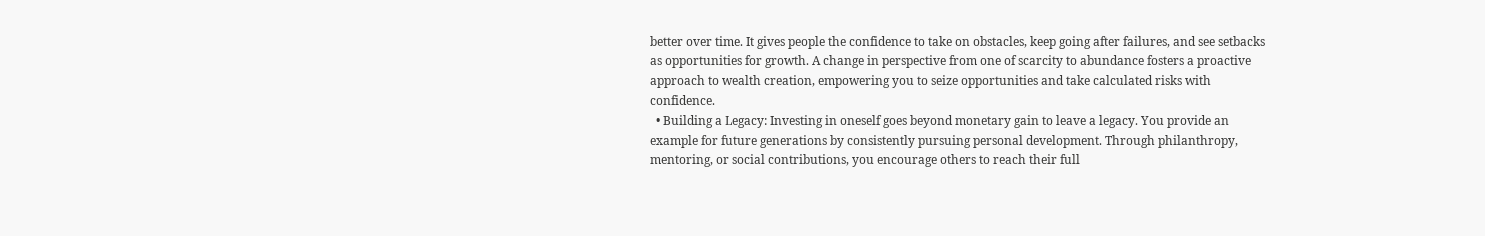better over time. It gives people the confidence to take on obstacles, keep going after failures, and see setbacks as opportunities for growth. A change in perspective from one of scarcity to abundance fosters a proactive approach to wealth creation, empowering you to seize opportunities and take calculated risks with confidence.
  • Building a Legacy: Investing in oneself goes beyond monetary gain to leave a legacy. You provide an example for future generations by consistently pursuing personal development. Through philanthropy, mentoring, or social contributions, you encourage others to reach their full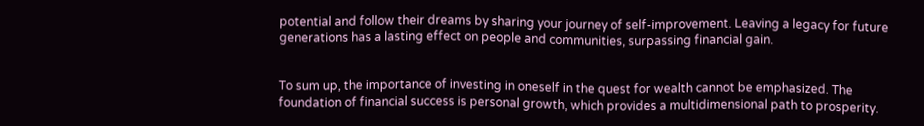potential and follow their dreams by sharing your journey of self-improvement. Leaving a legacy for future generations has a lasting effect on people and communities, surpassing financial gain.


To sum up, the importance of investing in oneself in the quest for wealth cannot be emphasized. The foundation of financial success is personal growth, which provides a multidimensional path to prosperity.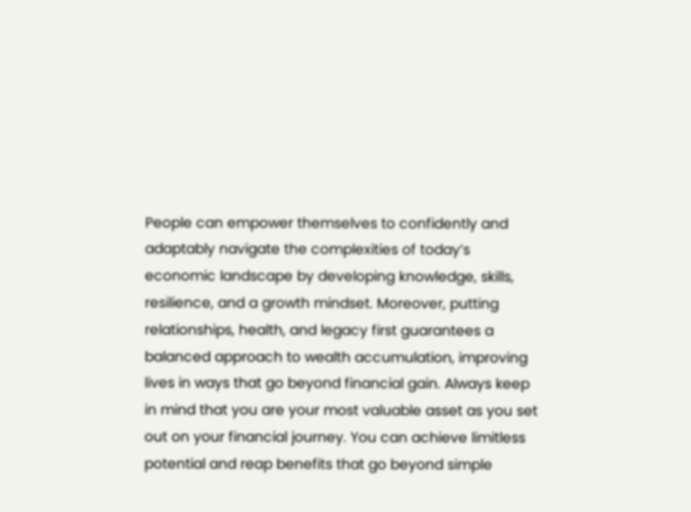People can empower themselves to confidently and adaptably navigate the complexities of today’s economic landscape by developing knowledge, skills, resilience, and a growth mindset. Moreover, putting relationships, health, and legacy first guarantees a balanced approach to wealth accumulation, improving lives in ways that go beyond financial gain. Always keep in mind that you are your most valuable asset as you set out on your financial journey. You can achieve limitless potential and reap benefits that go beyond simple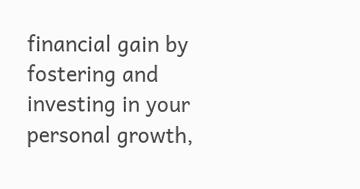financial gain by fostering and investing in your personal growth,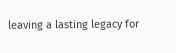leaving a lasting legacy for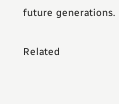future generations.

Related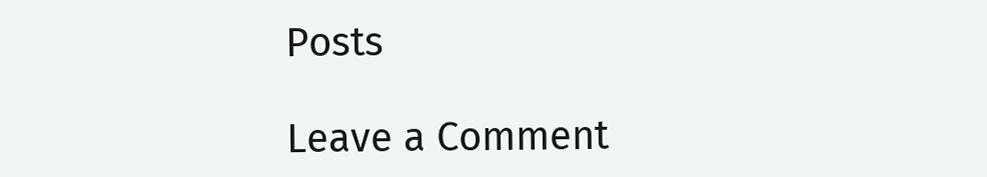Posts

Leave a Comment